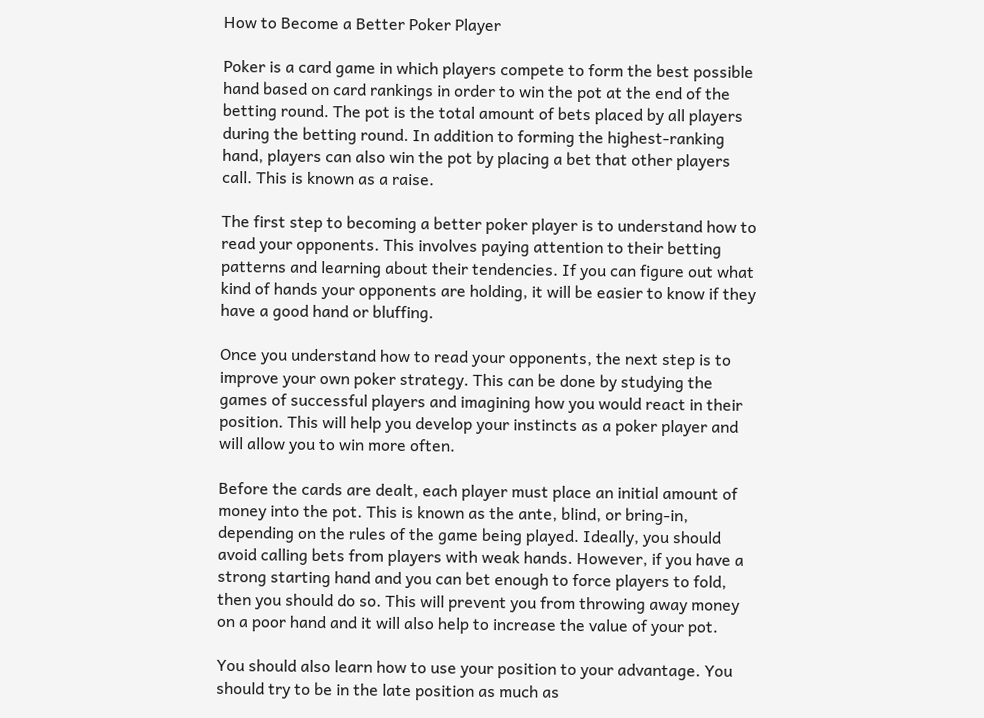How to Become a Better Poker Player

Poker is a card game in which players compete to form the best possible hand based on card rankings in order to win the pot at the end of the betting round. The pot is the total amount of bets placed by all players during the betting round. In addition to forming the highest-ranking hand, players can also win the pot by placing a bet that other players call. This is known as a raise.

The first step to becoming a better poker player is to understand how to read your opponents. This involves paying attention to their betting patterns and learning about their tendencies. If you can figure out what kind of hands your opponents are holding, it will be easier to know if they have a good hand or bluffing.

Once you understand how to read your opponents, the next step is to improve your own poker strategy. This can be done by studying the games of successful players and imagining how you would react in their position. This will help you develop your instincts as a poker player and will allow you to win more often.

Before the cards are dealt, each player must place an initial amount of money into the pot. This is known as the ante, blind, or bring-in, depending on the rules of the game being played. Ideally, you should avoid calling bets from players with weak hands. However, if you have a strong starting hand and you can bet enough to force players to fold, then you should do so. This will prevent you from throwing away money on a poor hand and it will also help to increase the value of your pot.

You should also learn how to use your position to your advantage. You should try to be in the late position as much as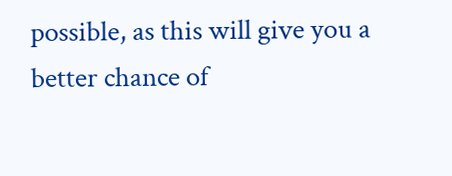possible, as this will give you a better chance of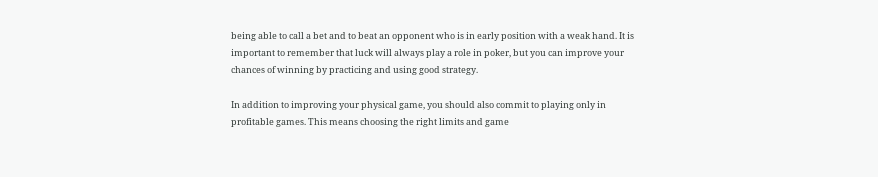being able to call a bet and to beat an opponent who is in early position with a weak hand. It is important to remember that luck will always play a role in poker, but you can improve your chances of winning by practicing and using good strategy.

In addition to improving your physical game, you should also commit to playing only in profitable games. This means choosing the right limits and game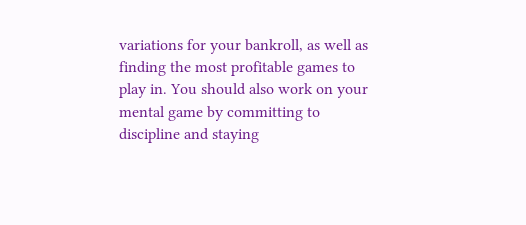variations for your bankroll, as well as finding the most profitable games to play in. You should also work on your mental game by committing to discipline and staying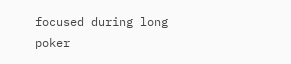focused during long poker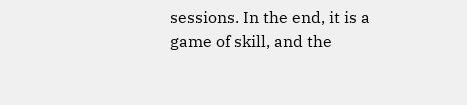sessions. In the end, it is a game of skill, and the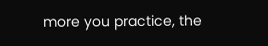more you practice, the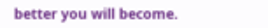better you will become.